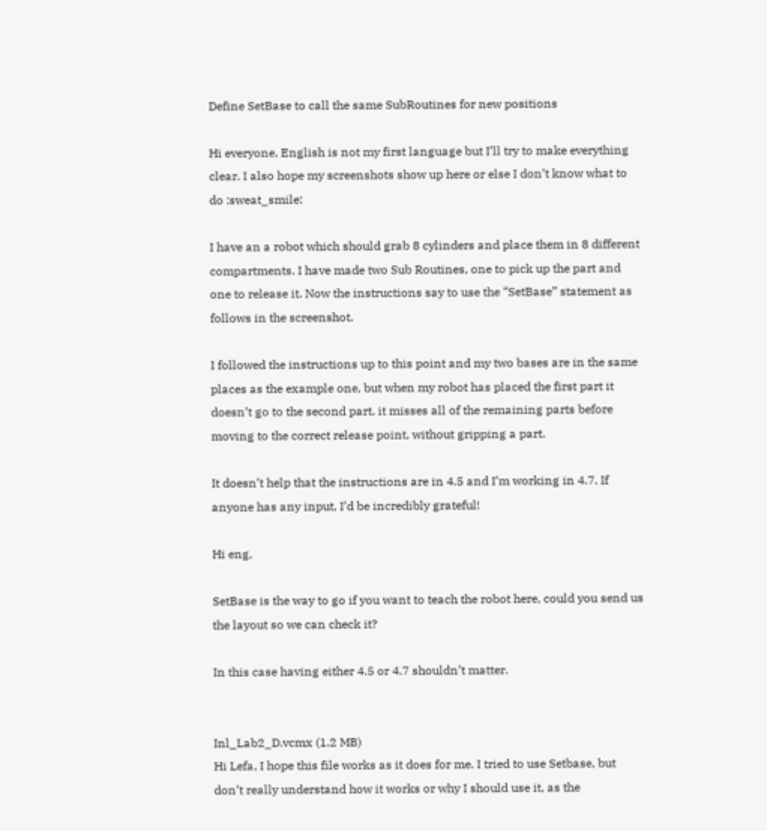Define SetBase to call the same SubRoutines for new positions

Hi everyone, English is not my first language but I’ll try to make everything clear. I also hope my screenshots show up here or else I don’t know what to do :sweat_smile:

I have an a robot which should grab 8 cylinders and place them in 8 different compartments. I have made two Sub Routines, one to pick up the part and one to release it. Now the instructions say to use the “SetBase” statement as follows in the screenshot.

I followed the instructions up to this point and my two bases are in the same places as the example one, but when my robot has placed the first part it doesn’t go to the second part, it misses all of the remaining parts before moving to the correct release point, without gripping a part.

It doesn’t help that the instructions are in 4.5 and I’m working in 4.7. If anyone has any input, I’d be incredibly grateful!

Hi eng,

SetBase is the way to go if you want to teach the robot here, could you send us the layout so we can check it?

In this case having either 4.5 or 4.7 shouldn’t matter.


Inl_Lab2_D.vcmx (1.2 MB)
Hi Lefa, I hope this file works as it does for me. I tried to use Setbase, but don’t really understand how it works or why I should use it, as the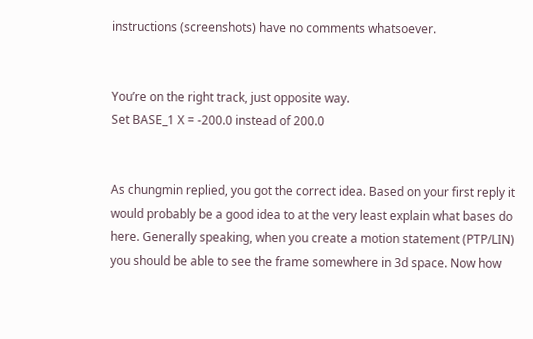instructions (screenshots) have no comments whatsoever.


You’re on the right track, just opposite way.
Set BASE_1 X = -200.0 instead of 200.0


As chungmin replied, you got the correct idea. Based on your first reply it would probably be a good idea to at the very least explain what bases do here. Generally speaking, when you create a motion statement (PTP/LIN) you should be able to see the frame somewhere in 3d space. Now how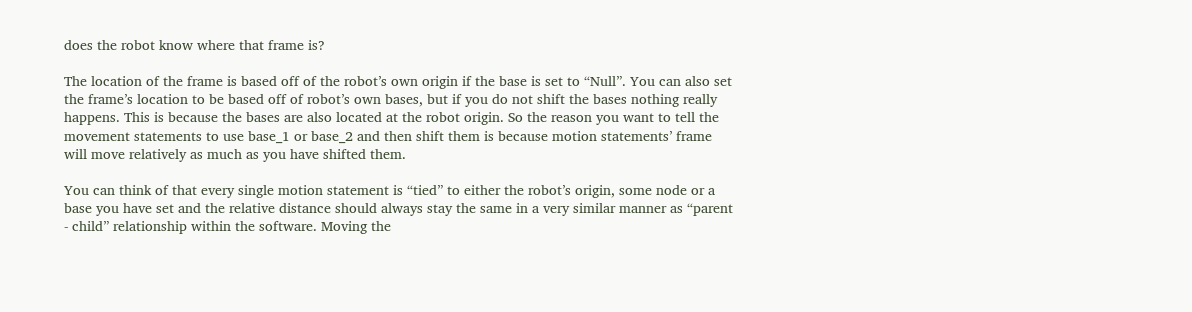does the robot know where that frame is?

The location of the frame is based off of the robot’s own origin if the base is set to “Null”. You can also set the frame’s location to be based off of robot’s own bases, but if you do not shift the bases nothing really happens. This is because the bases are also located at the robot origin. So the reason you want to tell the movement statements to use base_1 or base_2 and then shift them is because motion statements’ frame will move relatively as much as you have shifted them.

You can think of that every single motion statement is “tied” to either the robot’s origin, some node or a base you have set and the relative distance should always stay the same in a very similar manner as “parent - child” relationship within the software. Moving the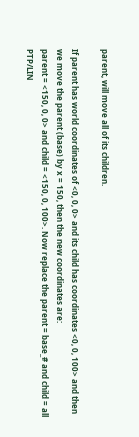parent, will move all of its children.

If parent has world coordinates of <0, 0, 0> and its child has coordinates <0, 0, 100> and then we move the parent (base) by x = 150, then the new coordinates are:
parent = <150, 0, 0> and child = <150, 0, 100>. Now replace the parent = base_# and child = all PTP/LIN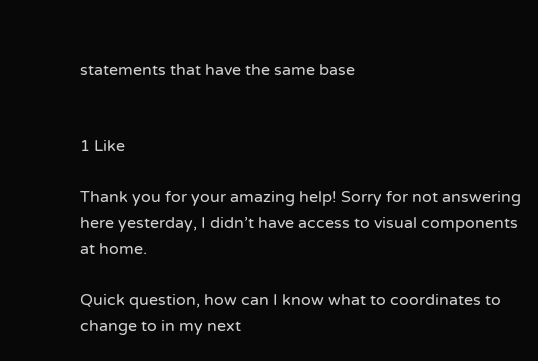statements that have the same base


1 Like

Thank you for your amazing help! Sorry for not answering here yesterday, I didn’t have access to visual components at home.

Quick question, how can I know what to coordinates to change to in my next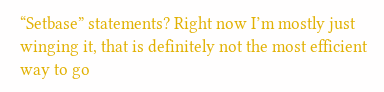“Setbase” statements? Right now I’m mostly just winging it, that is definitely not the most efficient way to go